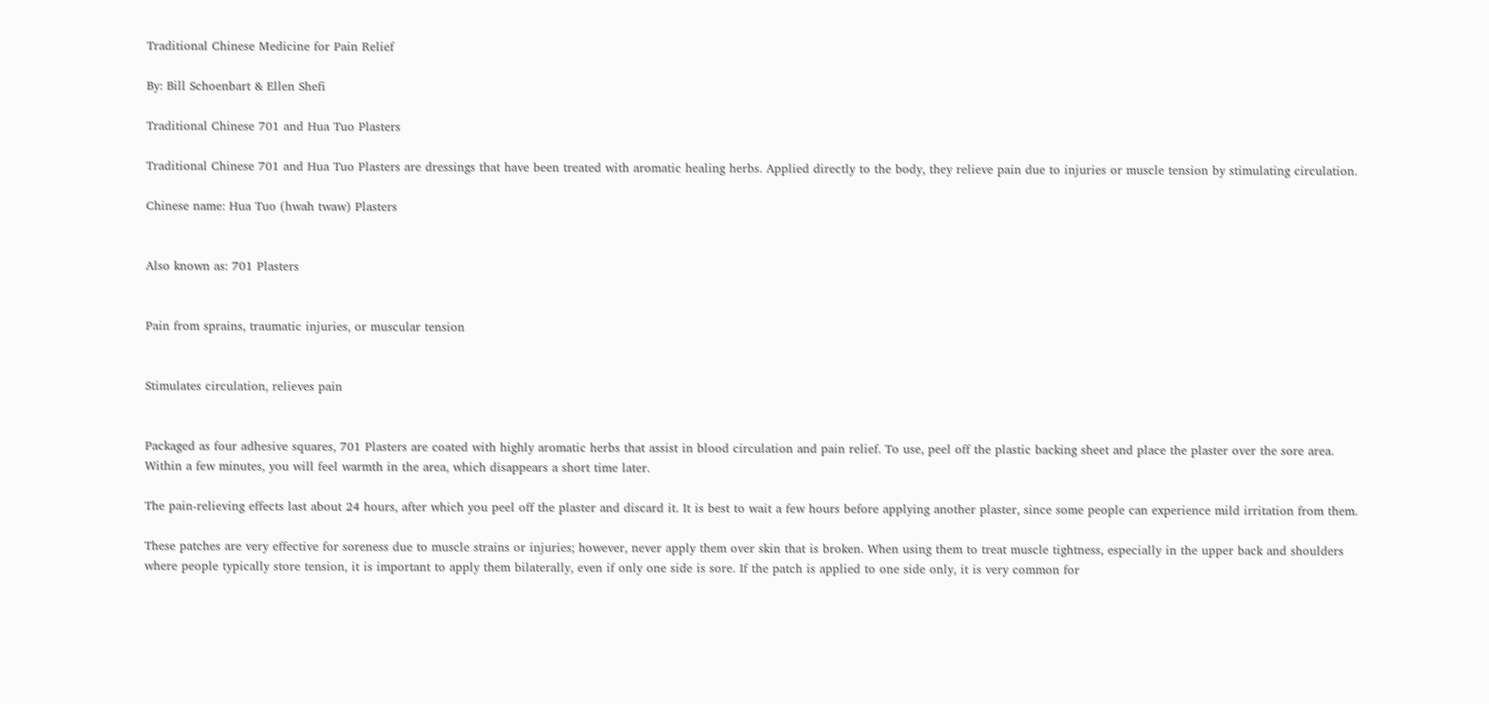Traditional Chinese Medicine for Pain Relief

By: Bill Schoenbart & Ellen Shefi

Traditional Chinese 701 and Hua Tuo Plasters

Traditional Chinese 701 and Hua Tuo Plasters are dressings that have been treated with aromatic healing herbs. Applied directly to the body, they relieve pain due to injuries or muscle tension by stimulating circulation.

Chinese name: Hua Tuo (hwah twaw) Plasters


Also known as: 701 Plasters


Pain from sprains, traumatic injuries, or muscular tension


Stimulates circulation, relieves pain


Packaged as four adhesive squares, 701 Plasters are coated with highly aromatic herbs that assist in blood circulation and pain relief. To use, peel off the plastic backing sheet and place the plaster over the sore area. Within a few minutes, you will feel warmth in the area, which disappears a short time later.

The pain-relieving effects last about 24 hours, after which you peel off the plaster and discard it. It is best to wait a few hours before applying another plaster, since some people can experience mild irritation from them.

These patches are very effective for soreness due to muscle strains or injuries; however, never apply them over skin that is broken. When using them to treat muscle tightness, especially in the upper back and shoulders where people typically store tension, it is important to apply them bilaterally, even if only one side is sore. If the patch is applied to one side only, it is very common for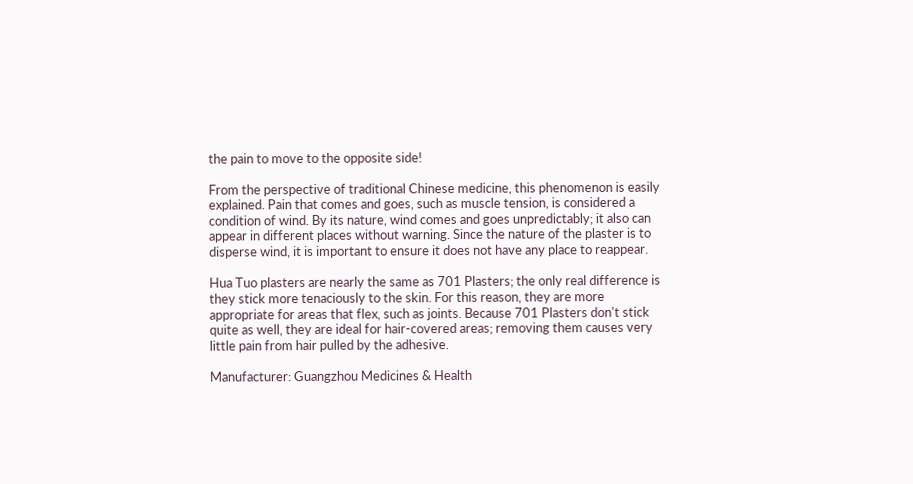the pain to move to the opposite side!

From the perspective of traditional Chinese medicine, this phenomenon is easily explained. Pain that comes and goes, such as muscle tension, is considered a condition of wind. By its nature, wind comes and goes unpredictably; it also can appear in different places without warning. Since the nature of the plaster is to disperse wind, it is important to ensure it does not have any place to reappear.

Hua Tuo plasters are nearly the same as 701 Plasters; the only real difference is they stick more tenaciously to the skin. For this reason, they are more appropriate for areas that flex, such as joints. Because 701 Plasters don't stick quite as well, they are ideal for hair-covered areas; removing them causes very little pain from hair pulled by the adhesive.

Manufacturer: Guangzhou Medicines & Health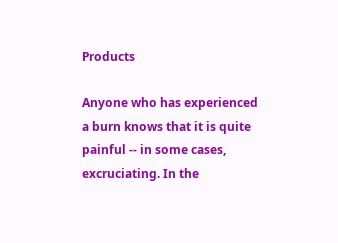Products

Anyone who has experienced a burn knows that it is quite painful -- in some cases, excruciating. In the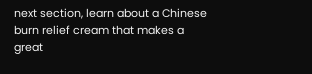next section, learn about a Chinese burn relief cream that makes a great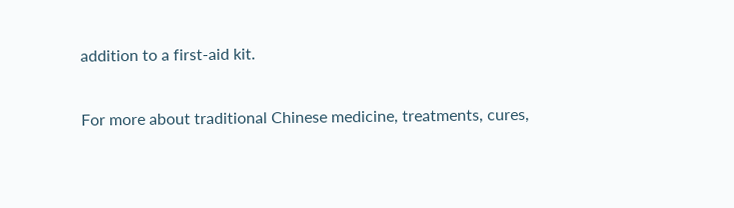addition to a first-aid kit.

For more about traditional Chinese medicine, treatments, cures,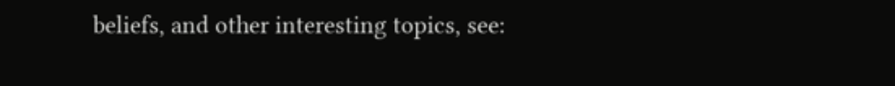beliefs, and other interesting topics, see: